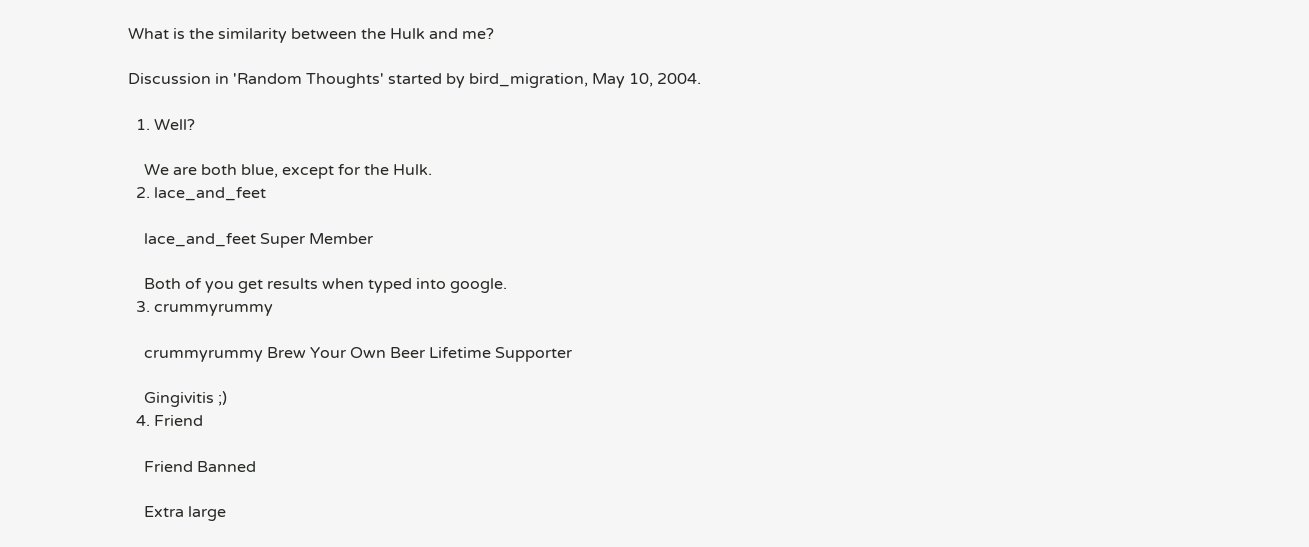What is the similarity between the Hulk and me?

Discussion in 'Random Thoughts' started by bird_migration, May 10, 2004.

  1. Well?

    We are both blue, except for the Hulk.
  2. lace_and_feet

    lace_and_feet Super Member

    Both of you get results when typed into google.
  3. crummyrummy

    crummyrummy Brew Your Own Beer Lifetime Supporter

    Gingivitis ;)
  4. Friend

    Friend Banned

    Extra large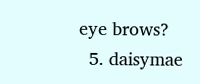eye brows?
  5. daisymae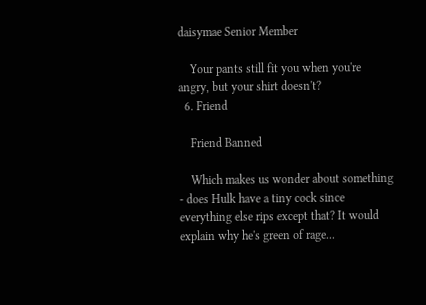daisymae Senior Member

    Your pants still fit you when you're angry, but your shirt doesn't?
  6. Friend

    Friend Banned

    Which makes us wonder about something - does Hulk have a tiny cock since everything else rips except that? It would explain why he's green of rage...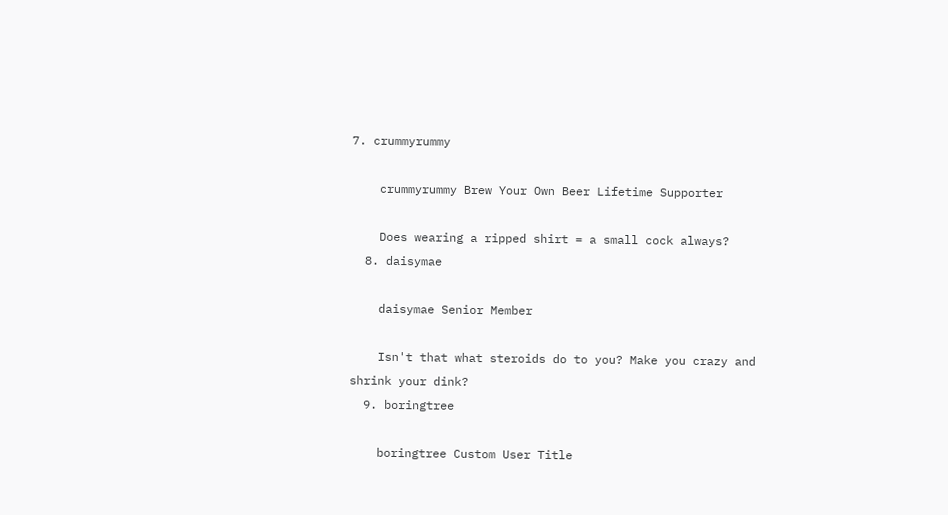7. crummyrummy

    crummyrummy Brew Your Own Beer Lifetime Supporter

    Does wearing a ripped shirt = a small cock always?
  8. daisymae

    daisymae Senior Member

    Isn't that what steroids do to you? Make you crazy and shrink your dink?
  9. boringtree

    boringtree Custom User Title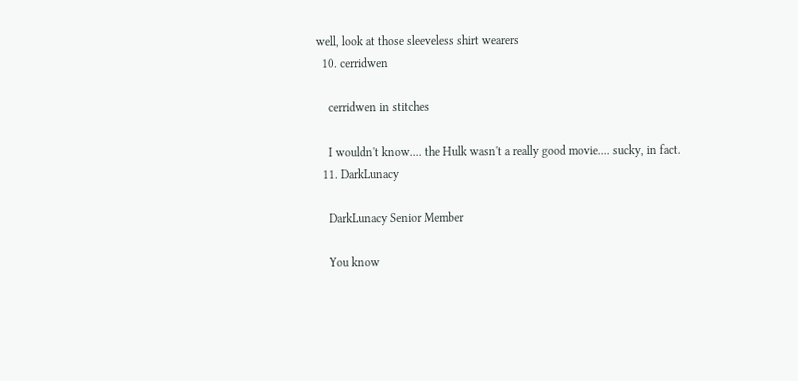well, look at those sleeveless shirt wearers
  10. cerridwen

    cerridwen in stitches

    I wouldn't know.... the Hulk wasn't a really good movie.... sucky, in fact.
  11. DarkLunacy

    DarkLunacy Senior Member

    You know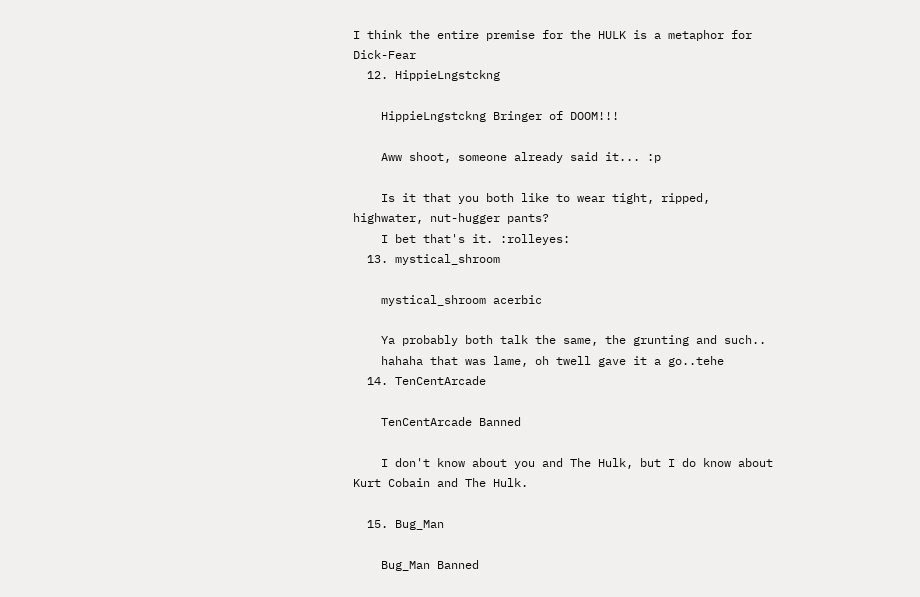I think the entire premise for the HULK is a metaphor for Dick-Fear
  12. HippieLngstckng

    HippieLngstckng Bringer of DOOM!!!

    Aww shoot, someone already said it... :p

    Is it that you both like to wear tight, ripped, highwater, nut-hugger pants?
    I bet that's it. :rolleyes:
  13. mystical_shroom

    mystical_shroom acerbic

    Ya probably both talk the same, the grunting and such..
    hahaha that was lame, oh twell gave it a go..tehe
  14. TenCentArcade

    TenCentArcade Banned

    I don't know about you and The Hulk, but I do know about Kurt Cobain and The Hulk.

  15. Bug_Man

    Bug_Man Banned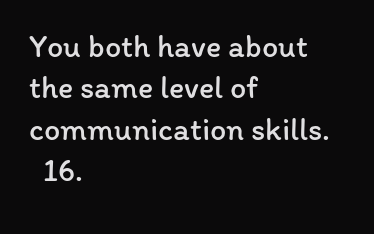You both have about the same level of communication skills.
  16.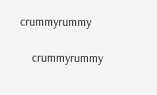crummyrummy

    crummyrummy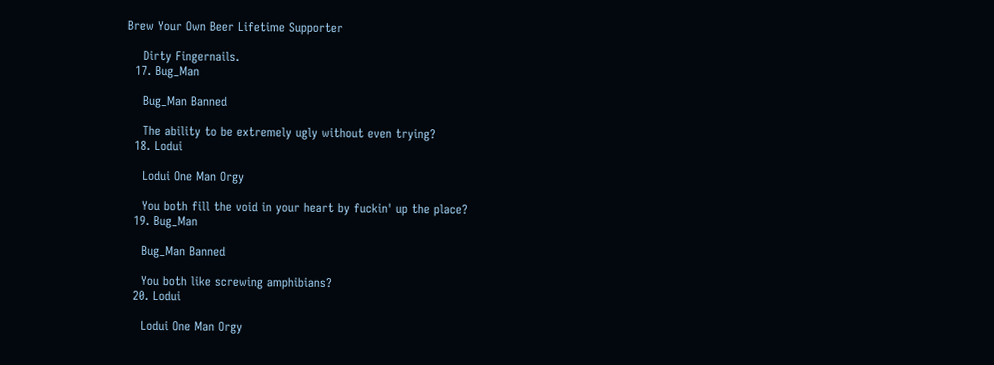Brew Your Own Beer Lifetime Supporter

    Dirty Fingernails.
  17. Bug_Man

    Bug_Man Banned

    The ability to be extremely ugly without even trying?
  18. Lodui

    Lodui One Man Orgy

    You both fill the void in your heart by fuckin' up the place?
  19. Bug_Man

    Bug_Man Banned

    You both like screwing amphibians?
  20. Lodui

    Lodui One Man Orgy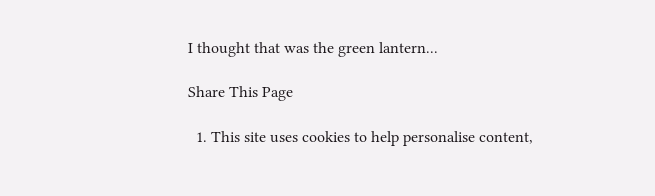I thought that was the green lantern...

Share This Page

  1. This site uses cookies to help personalise content,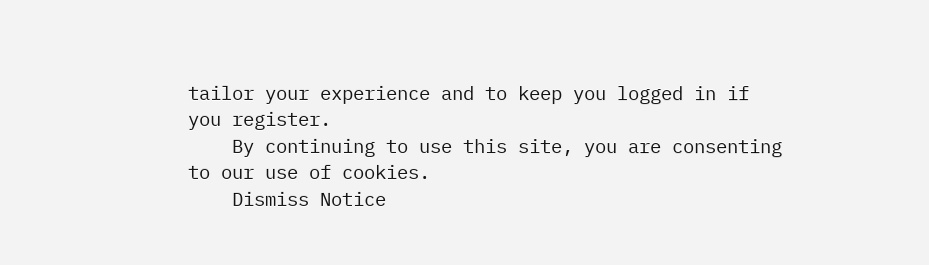tailor your experience and to keep you logged in if you register.
    By continuing to use this site, you are consenting to our use of cookies.
    Dismiss Notice